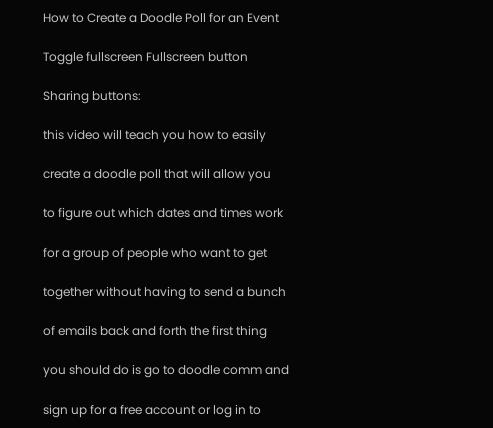How to Create a Doodle Poll for an Event

Toggle fullscreen Fullscreen button

Sharing buttons:

this video will teach you how to easily

create a doodle poll that will allow you

to figure out which dates and times work

for a group of people who want to get

together without having to send a bunch

of emails back and forth the first thing

you should do is go to doodle comm and

sign up for a free account or log in to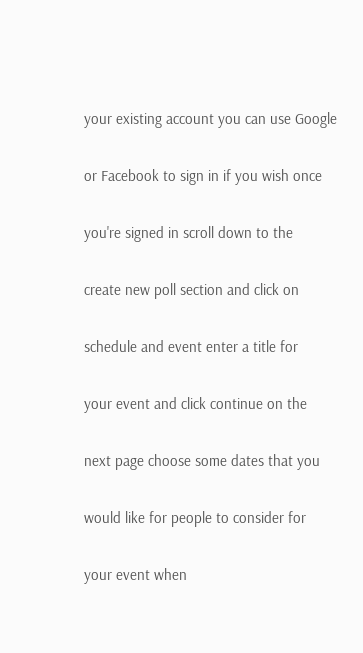your existing account you can use Google

or Facebook to sign in if you wish once

you're signed in scroll down to the

create new poll section and click on

schedule and event enter a title for

your event and click continue on the

next page choose some dates that you

would like for people to consider for

your event when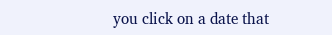you click on a date that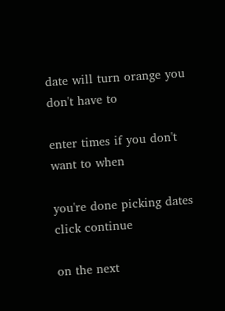date will turn orange you don't have to

enter times if you don't want to when

you're done picking dates click continue

on the next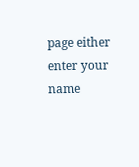page either enter your name